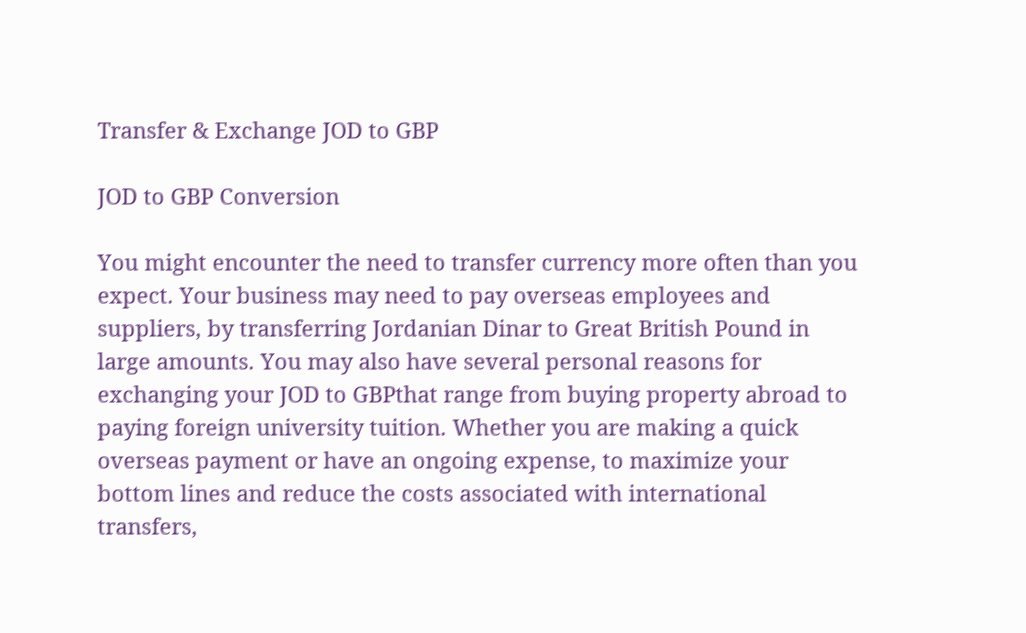Transfer & Exchange JOD to GBP

JOD to GBP Conversion

You might encounter the need to transfer currency more often than you expect. Your business may need to pay overseas employees and suppliers, by transferring Jordanian Dinar to Great British Pound in large amounts. You may also have several personal reasons for exchanging your JOD to GBPthat range from buying property abroad to paying foreign university tuition. Whether you are making a quick overseas payment or have an ongoing expense, to maximize your bottom lines and reduce the costs associated with international transfers,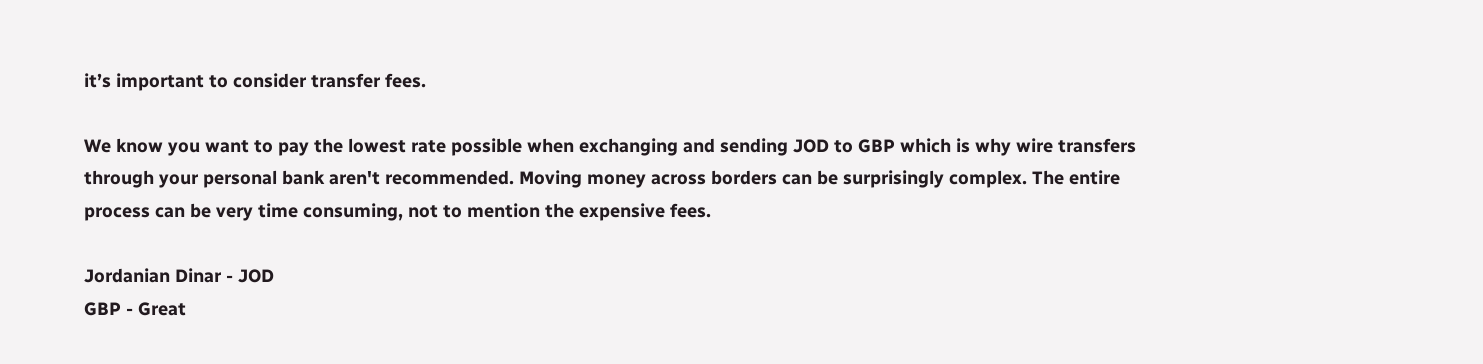it’s important to consider transfer fees.

We know you want to pay the lowest rate possible when exchanging and sending JOD to GBP which is why wire transfers through your personal bank aren't recommended. Moving money across borders can be surprisingly complex. The entire process can be very time consuming, not to mention the expensive fees.

Jordanian Dinar - JOD
GBP - Great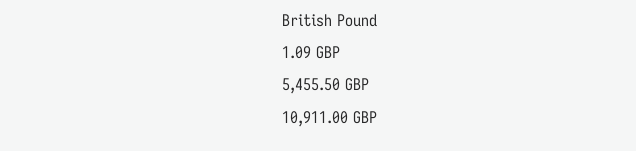British Pound
1.09 GBP
5,455.50 GBP
10,911.00 GBP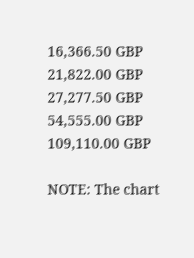16,366.50 GBP
21,822.00 GBP
27,277.50 GBP
54,555.00 GBP
109,110.00 GBP

NOTE: The chart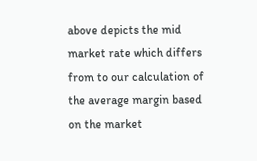above depicts the mid market rate which differs from to our calculation of the average margin based on the market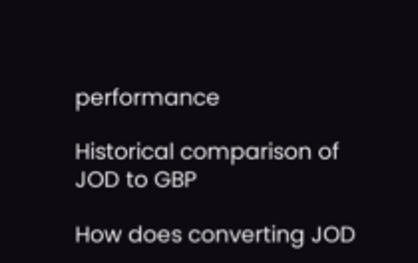performance

Historical comparison of JOD to GBP

How does converting JOD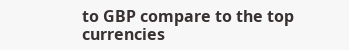to GBP compare to the top currencies